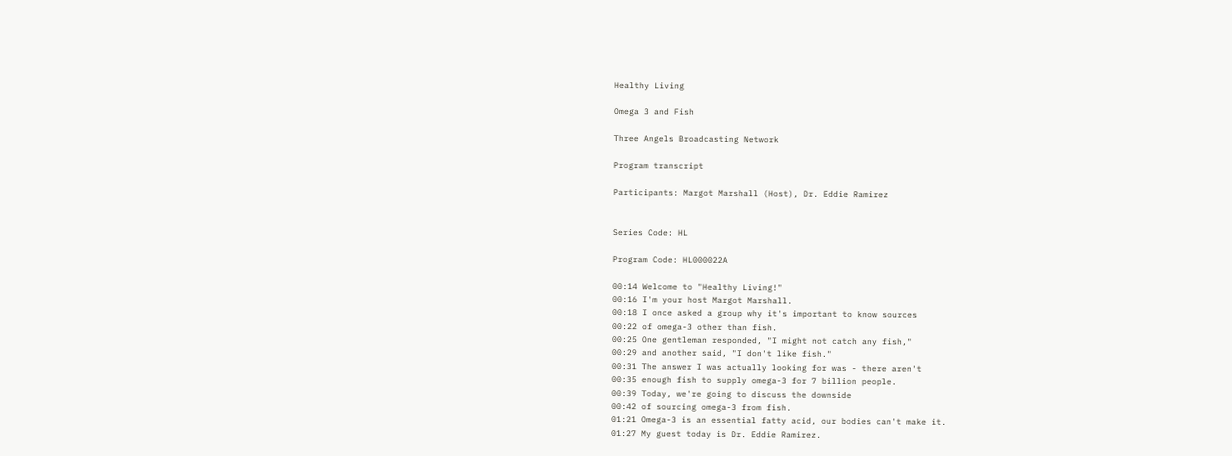Healthy Living

Omega 3 and Fish

Three Angels Broadcasting Network

Program transcript

Participants: Margot Marshall (Host), Dr. Eddie Ramirez


Series Code: HL

Program Code: HL000022A

00:14 Welcome to "Healthy Living!"
00:16 I'm your host Margot Marshall.
00:18 I once asked a group why it's important to know sources
00:22 of omega-3 other than fish.
00:25 One gentleman responded, "I might not catch any fish,"
00:29 and another said, "I don't like fish."
00:31 The answer I was actually looking for was - there aren't
00:35 enough fish to supply omega-3 for 7 billion people.
00:39 Today, we're going to discuss the downside
00:42 of sourcing omega-3 from fish.
01:21 Omega-3 is an essential fatty acid, our bodies can't make it.
01:27 My guest today is Dr. Eddie Ramirez.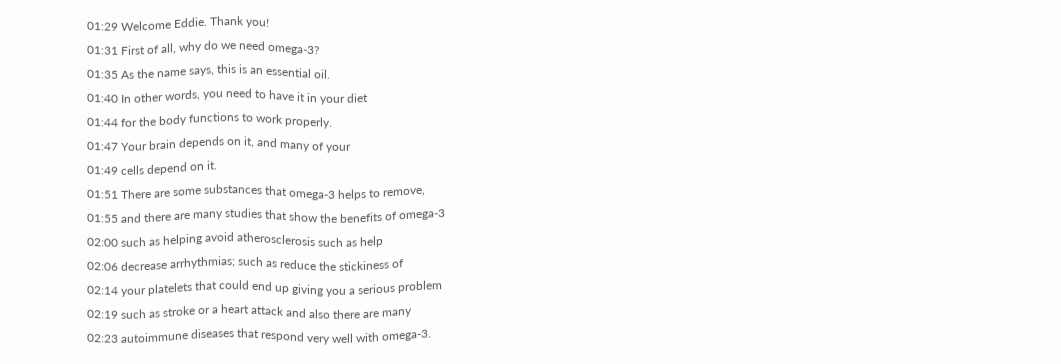01:29 Welcome Eddie. Thank you!
01:31 First of all, why do we need omega-3?
01:35 As the name says, this is an essential oil.
01:40 In other words, you need to have it in your diet
01:44 for the body functions to work properly.
01:47 Your brain depends on it, and many of your
01:49 cells depend on it.
01:51 There are some substances that omega-3 helps to remove,
01:55 and there are many studies that show the benefits of omega-3
02:00 such as helping avoid atherosclerosis such as help
02:06 decrease arrhythmias; such as reduce the stickiness of
02:14 your platelets that could end up giving you a serious problem
02:19 such as stroke or a heart attack and also there are many
02:23 autoimmune diseases that respond very well with omega-3.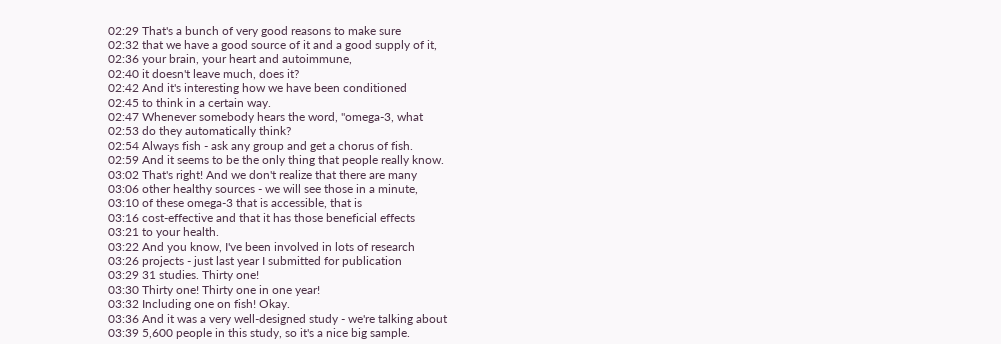02:29 That's a bunch of very good reasons to make sure
02:32 that we have a good source of it and a good supply of it,
02:36 your brain, your heart and autoimmune,
02:40 it doesn't leave much, does it?
02:42 And it's interesting how we have been conditioned
02:45 to think in a certain way.
02:47 Whenever somebody hears the word, "omega-3, what
02:53 do they automatically think?
02:54 Always fish - ask any group and get a chorus of fish.
02:59 And it seems to be the only thing that people really know.
03:02 That's right! And we don't realize that there are many
03:06 other healthy sources - we will see those in a minute,
03:10 of these omega-3 that is accessible, that is
03:16 cost-effective and that it has those beneficial effects
03:21 to your health.
03:22 And you know, I've been involved in lots of research
03:26 projects - just last year I submitted for publication
03:29 31 studies. Thirty one!
03:30 Thirty one! Thirty one in one year!
03:32 Including one on fish! Okay.
03:36 And it was a very well-designed study - we're talking about
03:39 5,600 people in this study, so it's a nice big sample.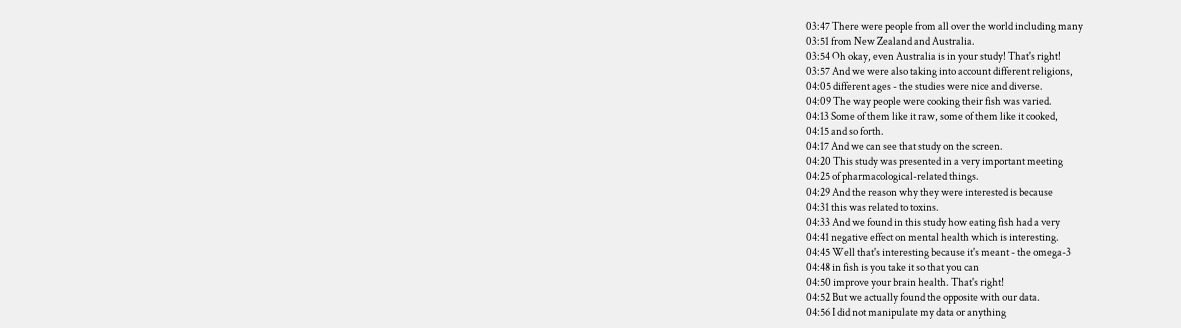03:47 There were people from all over the world including many
03:51 from New Zealand and Australia.
03:54 Oh okay, even Australia is in your study! That's right!
03:57 And we were also taking into account different religions,
04:05 different ages - the studies were nice and diverse.
04:09 The way people were cooking their fish was varied.
04:13 Some of them like it raw, some of them like it cooked,
04:15 and so forth.
04:17 And we can see that study on the screen.
04:20 This study was presented in a very important meeting
04:25 of pharmacological-related things.
04:29 And the reason why they were interested is because
04:31 this was related to toxins.
04:33 And we found in this study how eating fish had a very
04:41 negative effect on mental health which is interesting.
04:45 Well that's interesting because it's meant - the omega-3
04:48 in fish is you take it so that you can
04:50 improve your brain health. That's right!
04:52 But we actually found the opposite with our data.
04:56 I did not manipulate my data or anything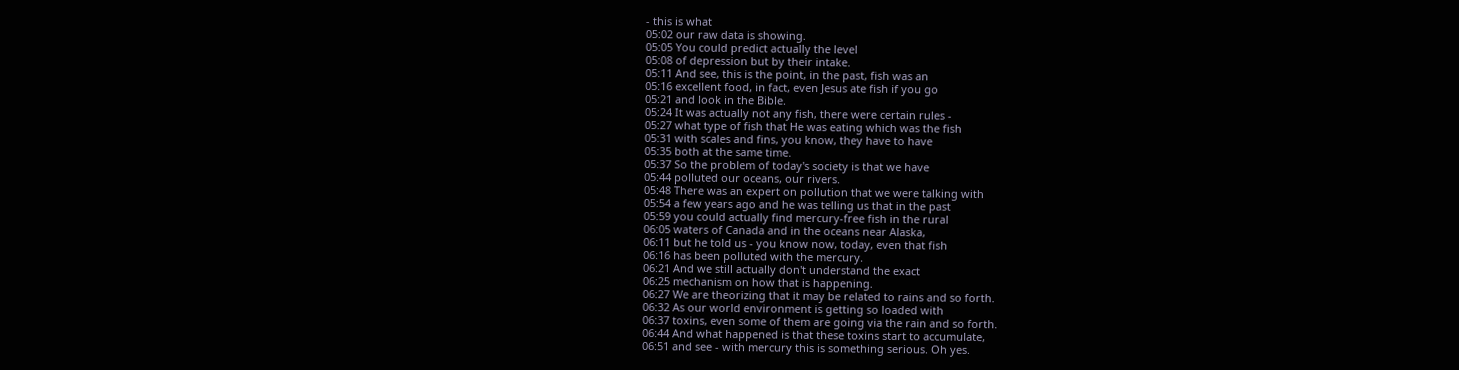- this is what
05:02 our raw data is showing.
05:05 You could predict actually the level
05:08 of depression but by their intake.
05:11 And see, this is the point, in the past, fish was an
05:16 excellent food, in fact, even Jesus ate fish if you go
05:21 and look in the Bible.
05:24 It was actually not any fish, there were certain rules -
05:27 what type of fish that He was eating which was the fish
05:31 with scales and fins, you know, they have to have
05:35 both at the same time.
05:37 So the problem of today's society is that we have
05:44 polluted our oceans, our rivers.
05:48 There was an expert on pollution that we were talking with
05:54 a few years ago and he was telling us that in the past
05:59 you could actually find mercury-free fish in the rural
06:05 waters of Canada and in the oceans near Alaska,
06:11 but he told us - you know now, today, even that fish
06:16 has been polluted with the mercury.
06:21 And we still actually don't understand the exact
06:25 mechanism on how that is happening.
06:27 We are theorizing that it may be related to rains and so forth.
06:32 As our world environment is getting so loaded with
06:37 toxins, even some of them are going via the rain and so forth.
06:44 And what happened is that these toxins start to accumulate,
06:51 and see - with mercury this is something serious. Oh yes.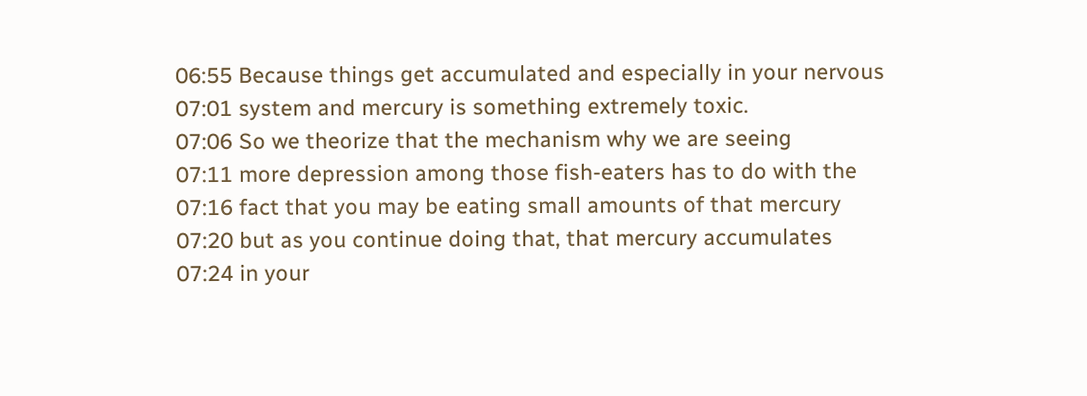06:55 Because things get accumulated and especially in your nervous
07:01 system and mercury is something extremely toxic.
07:06 So we theorize that the mechanism why we are seeing
07:11 more depression among those fish-eaters has to do with the
07:16 fact that you may be eating small amounts of that mercury
07:20 but as you continue doing that, that mercury accumulates
07:24 in your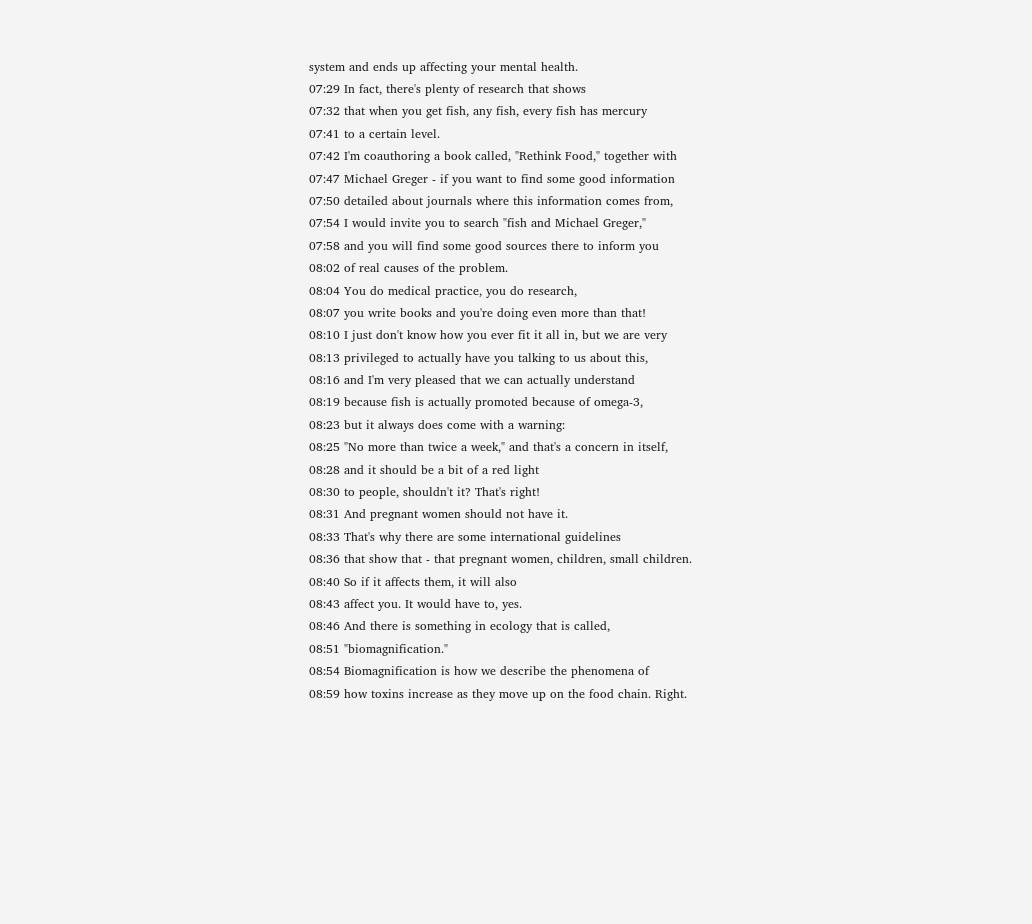system and ends up affecting your mental health.
07:29 In fact, there's plenty of research that shows
07:32 that when you get fish, any fish, every fish has mercury
07:41 to a certain level.
07:42 I'm coauthoring a book called, "Rethink Food," together with
07:47 Michael Greger - if you want to find some good information
07:50 detailed about journals where this information comes from,
07:54 I would invite you to search "fish and Michael Greger,"
07:58 and you will find some good sources there to inform you
08:02 of real causes of the problem.
08:04 You do medical practice, you do research,
08:07 you write books and you're doing even more than that!
08:10 I just don't know how you ever fit it all in, but we are very
08:13 privileged to actually have you talking to us about this,
08:16 and I'm very pleased that we can actually understand
08:19 because fish is actually promoted because of omega-3,
08:23 but it always does come with a warning:
08:25 "No more than twice a week," and that's a concern in itself,
08:28 and it should be a bit of a red light
08:30 to people, shouldn't it? That's right!
08:31 And pregnant women should not have it.
08:33 That's why there are some international guidelines
08:36 that show that - that pregnant women, children, small children.
08:40 So if it affects them, it will also
08:43 affect you. It would have to, yes.
08:46 And there is something in ecology that is called,
08:51 "biomagnification."
08:54 Biomagnification is how we describe the phenomena of
08:59 how toxins increase as they move up on the food chain. Right.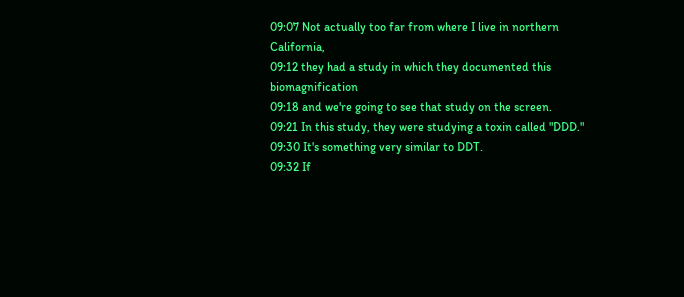09:07 Not actually too far from where I live in northern California,
09:12 they had a study in which they documented this biomagnification
09:18 and we're going to see that study on the screen.
09:21 In this study, they were studying a toxin called "DDD."
09:30 It's something very similar to DDT.
09:32 If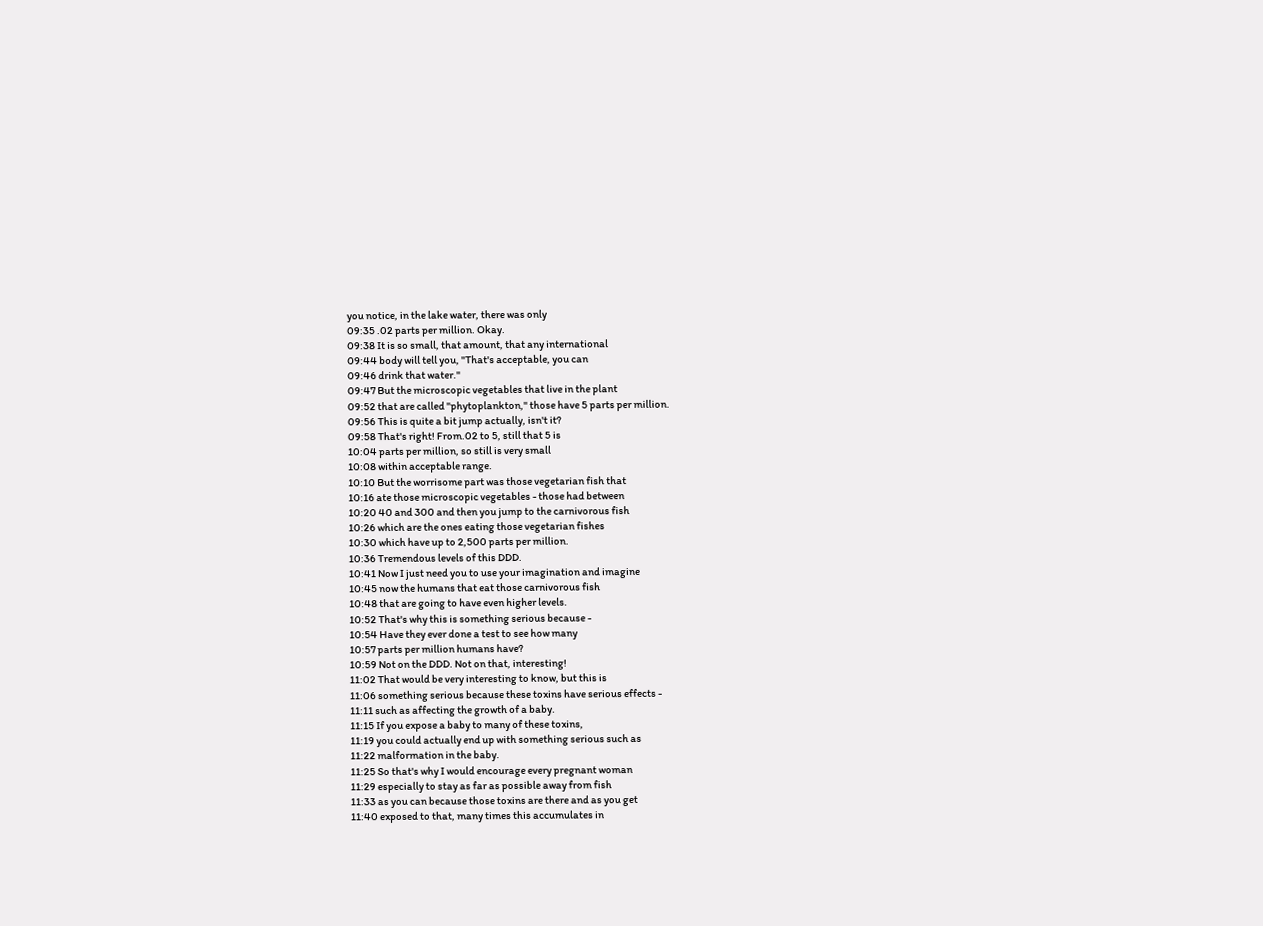you notice, in the lake water, there was only
09:35 .02 parts per million. Okay.
09:38 It is so small, that amount, that any international
09:44 body will tell you, "That's acceptable, you can
09:46 drink that water."
09:47 But the microscopic vegetables that live in the plant
09:52 that are called "phytoplankton," those have 5 parts per million.
09:56 This is quite a bit jump actually, isn't it?
09:58 That's right! From.02 to 5, still that 5 is
10:04 parts per million, so still is very small
10:08 within acceptable range.
10:10 But the worrisome part was those vegetarian fish that
10:16 ate those microscopic vegetables - those had between
10:20 40 and 300 and then you jump to the carnivorous fish
10:26 which are the ones eating those vegetarian fishes
10:30 which have up to 2,500 parts per million.
10:36 Tremendous levels of this DDD.
10:41 Now I just need you to use your imagination and imagine
10:45 now the humans that eat those carnivorous fish
10:48 that are going to have even higher levels.
10:52 That's why this is something serious because -
10:54 Have they ever done a test to see how many
10:57 parts per million humans have?
10:59 Not on the DDD. Not on that, interesting!
11:02 That would be very interesting to know, but this is
11:06 something serious because these toxins have serious effects -
11:11 such as affecting the growth of a baby.
11:15 If you expose a baby to many of these toxins,
11:19 you could actually end up with something serious such as
11:22 malformation in the baby.
11:25 So that's why I would encourage every pregnant woman
11:29 especially to stay as far as possible away from fish
11:33 as you can because those toxins are there and as you get
11:40 exposed to that, many times this accumulates in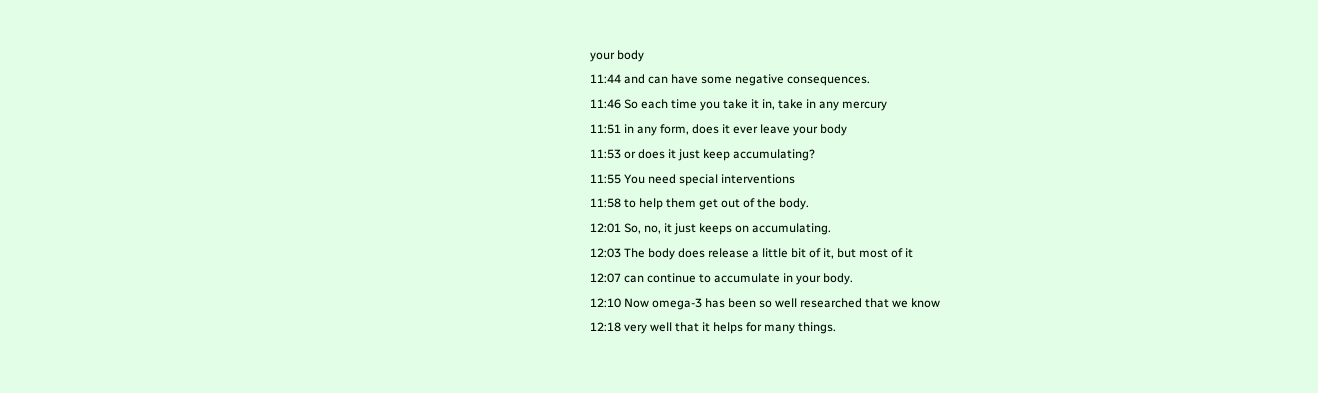your body
11:44 and can have some negative consequences.
11:46 So each time you take it in, take in any mercury
11:51 in any form, does it ever leave your body
11:53 or does it just keep accumulating?
11:55 You need special interventions
11:58 to help them get out of the body.
12:01 So, no, it just keeps on accumulating.
12:03 The body does release a little bit of it, but most of it
12:07 can continue to accumulate in your body.
12:10 Now omega-3 has been so well researched that we know
12:18 very well that it helps for many things.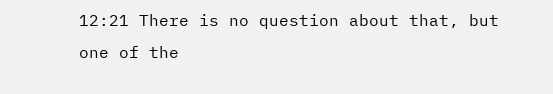12:21 There is no question about that, but one of the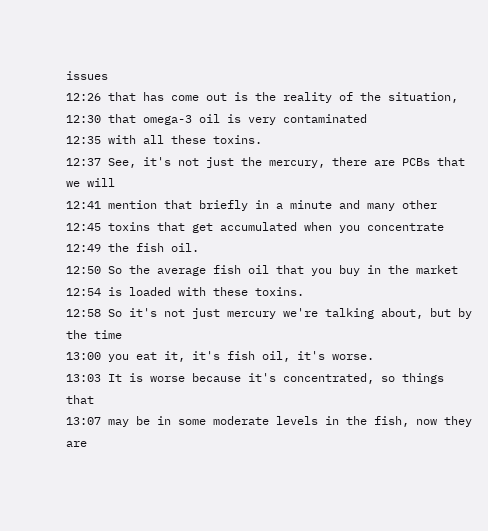issues
12:26 that has come out is the reality of the situation,
12:30 that omega-3 oil is very contaminated
12:35 with all these toxins.
12:37 See, it's not just the mercury, there are PCBs that we will
12:41 mention that briefly in a minute and many other
12:45 toxins that get accumulated when you concentrate
12:49 the fish oil.
12:50 So the average fish oil that you buy in the market
12:54 is loaded with these toxins.
12:58 So it's not just mercury we're talking about, but by the time
13:00 you eat it, it's fish oil, it's worse.
13:03 It is worse because it's concentrated, so things that
13:07 may be in some moderate levels in the fish, now they are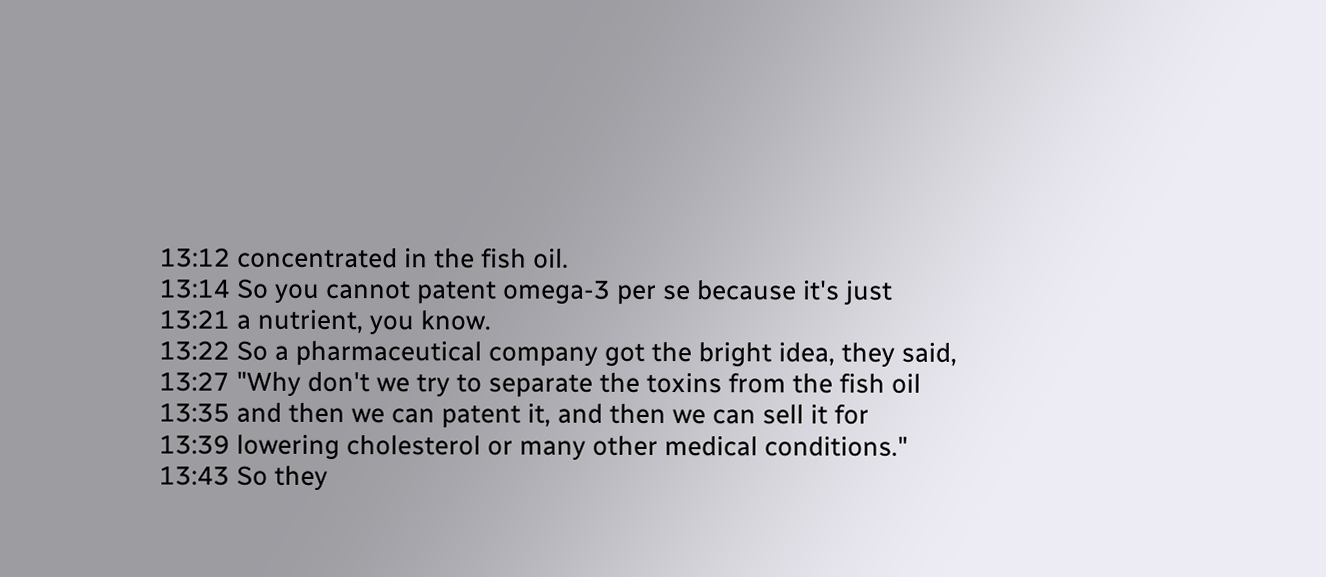13:12 concentrated in the fish oil.
13:14 So you cannot patent omega-3 per se because it's just
13:21 a nutrient, you know.
13:22 So a pharmaceutical company got the bright idea, they said,
13:27 "Why don't we try to separate the toxins from the fish oil
13:35 and then we can patent it, and then we can sell it for
13:39 lowering cholesterol or many other medical conditions."
13:43 So they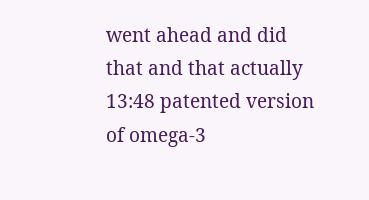went ahead and did that and that actually
13:48 patented version of omega-3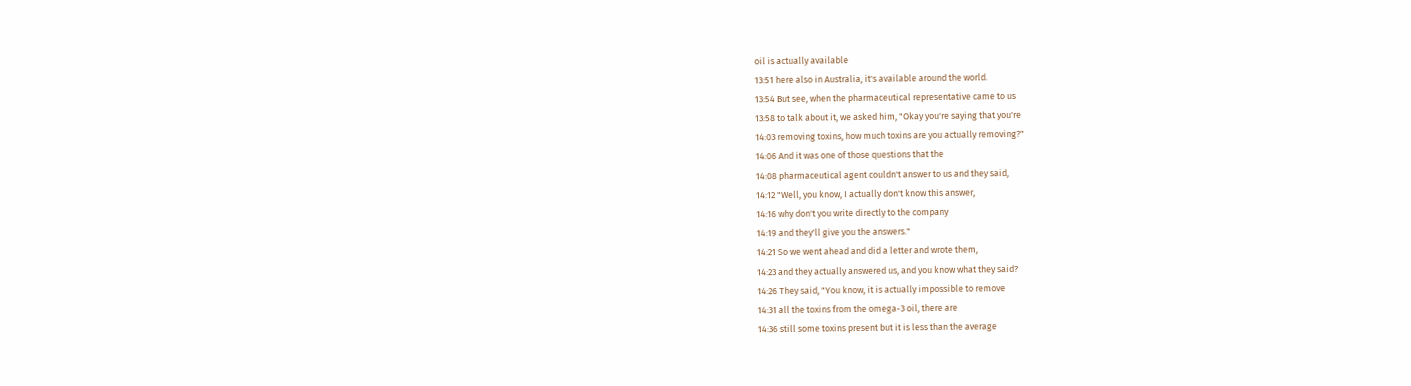oil is actually available
13:51 here also in Australia, it's available around the world.
13:54 But see, when the pharmaceutical representative came to us
13:58 to talk about it, we asked him, "Okay you're saying that you're
14:03 removing toxins, how much toxins are you actually removing?"
14:06 And it was one of those questions that the
14:08 pharmaceutical agent couldn't answer to us and they said,
14:12 "Well, you know, I actually don't know this answer,
14:16 why don't you write directly to the company
14:19 and they'll give you the answers."
14:21 So we went ahead and did a letter and wrote them,
14:23 and they actually answered us, and you know what they said?
14:26 They said, "You know, it is actually impossible to remove
14:31 all the toxins from the omega-3 oil, there are
14:36 still some toxins present but it is less than the average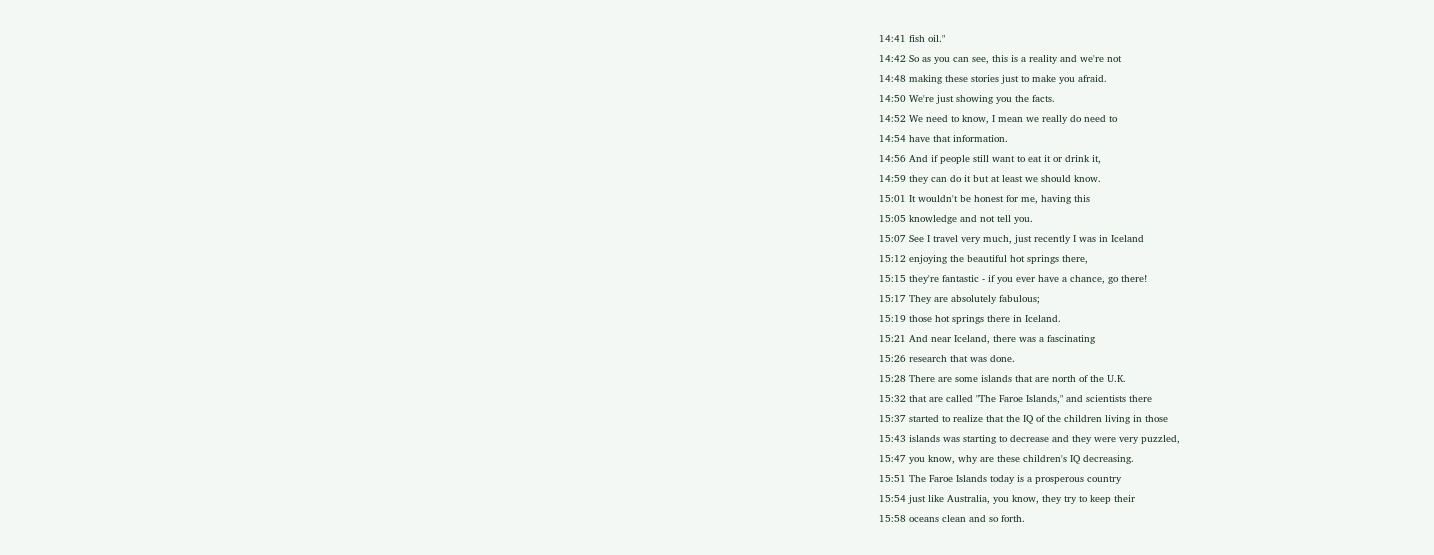14:41 fish oil."
14:42 So as you can see, this is a reality and we're not
14:48 making these stories just to make you afraid.
14:50 We're just showing you the facts.
14:52 We need to know, I mean we really do need to
14:54 have that information.
14:56 And if people still want to eat it or drink it,
14:59 they can do it but at least we should know.
15:01 It wouldn't be honest for me, having this
15:05 knowledge and not tell you.
15:07 See I travel very much, just recently I was in Iceland
15:12 enjoying the beautiful hot springs there,
15:15 they're fantastic - if you ever have a chance, go there!
15:17 They are absolutely fabulous;
15:19 those hot springs there in Iceland.
15:21 And near Iceland, there was a fascinating
15:26 research that was done.
15:28 There are some islands that are north of the U.K.
15:32 that are called "The Faroe Islands," and scientists there
15:37 started to realize that the IQ of the children living in those
15:43 islands was starting to decrease and they were very puzzled,
15:47 you know, why are these children's IQ decreasing.
15:51 The Faroe Islands today is a prosperous country
15:54 just like Australia, you know, they try to keep their
15:58 oceans clean and so forth.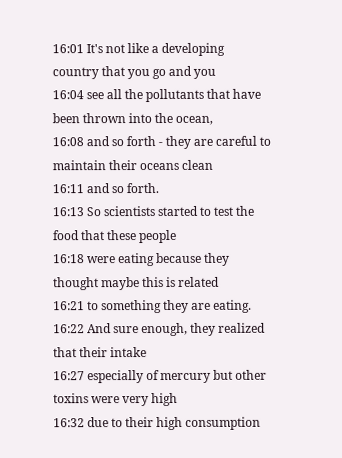16:01 It's not like a developing country that you go and you
16:04 see all the pollutants that have been thrown into the ocean,
16:08 and so forth - they are careful to maintain their oceans clean
16:11 and so forth.
16:13 So scientists started to test the food that these people
16:18 were eating because they thought maybe this is related
16:21 to something they are eating.
16:22 And sure enough, they realized that their intake
16:27 especially of mercury but other toxins were very high
16:32 due to their high consumption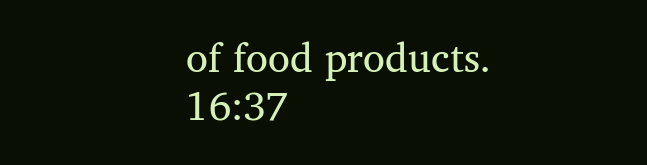of food products.
16:37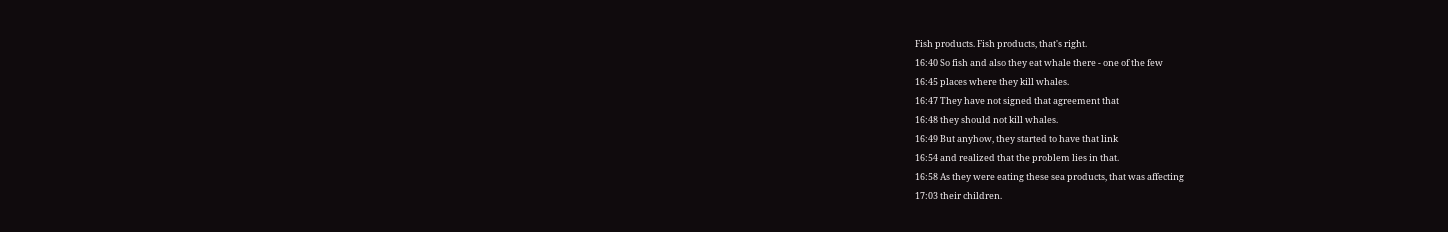Fish products. Fish products, that's right.
16:40 So fish and also they eat whale there - one of the few
16:45 places where they kill whales.
16:47 They have not signed that agreement that
16:48 they should not kill whales.
16:49 But anyhow, they started to have that link
16:54 and realized that the problem lies in that.
16:58 As they were eating these sea products, that was affecting
17:03 their children.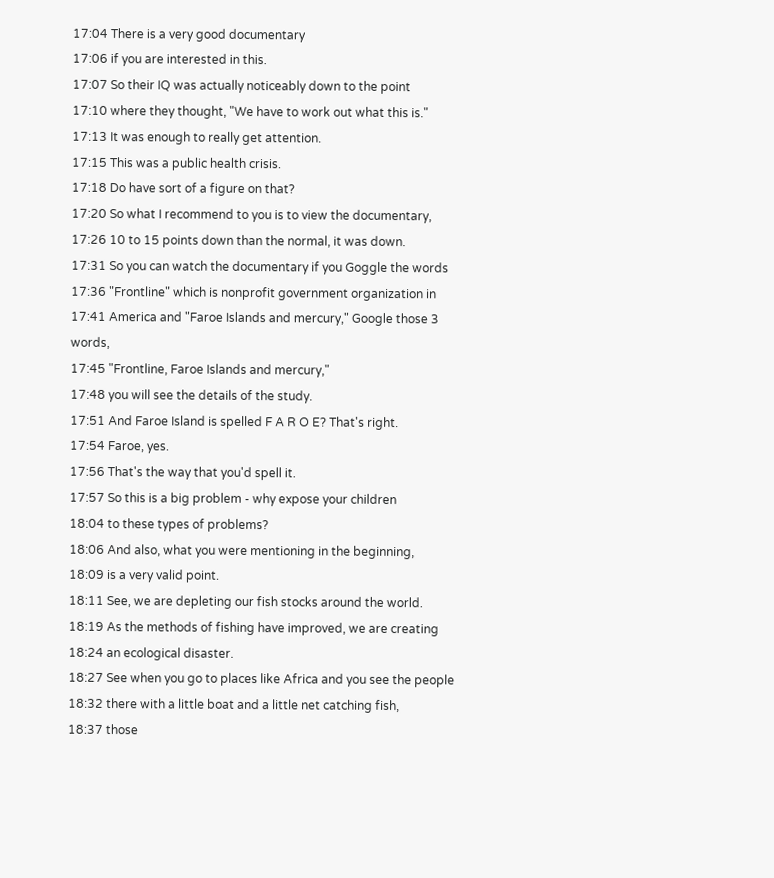17:04 There is a very good documentary
17:06 if you are interested in this.
17:07 So their IQ was actually noticeably down to the point
17:10 where they thought, "We have to work out what this is."
17:13 It was enough to really get attention.
17:15 This was a public health crisis.
17:18 Do have sort of a figure on that?
17:20 So what I recommend to you is to view the documentary,
17:26 10 to 15 points down than the normal, it was down.
17:31 So you can watch the documentary if you Goggle the words
17:36 "Frontline" which is nonprofit government organization in
17:41 America and "Faroe Islands and mercury," Google those 3 words,
17:45 "Frontline, Faroe Islands and mercury,"
17:48 you will see the details of the study.
17:51 And Faroe Island is spelled F A R O E? That's right.
17:54 Faroe, yes.
17:56 That's the way that you'd spell it.
17:57 So this is a big problem - why expose your children
18:04 to these types of problems?
18:06 And also, what you were mentioning in the beginning,
18:09 is a very valid point.
18:11 See, we are depleting our fish stocks around the world.
18:19 As the methods of fishing have improved, we are creating
18:24 an ecological disaster.
18:27 See when you go to places like Africa and you see the people
18:32 there with a little boat and a little net catching fish,
18:37 those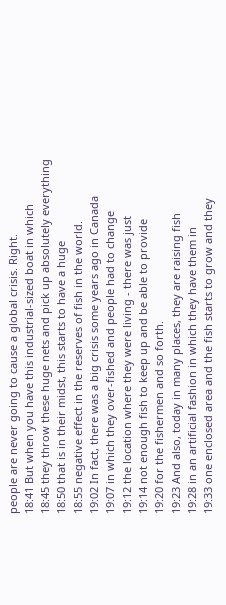people are never going to cause a global crisis. Right.
18:41 But when you have this industrial-sized boat in which
18:45 they throw these huge nets and pick up absolutely everything
18:50 that is in their midst, this starts to have a huge
18:55 negative effect in the reserves of fish in the world.
19:02 In fact, there was a big crisis some years ago in Canada
19:07 in which they over-fished and people had to change
19:12 the location where they were living - there was just
19:14 not enough fish to keep up and be able to provide
19:20 for the fishermen and so forth.
19:23 And also, today in many places, they are raising fish
19:28 in an artificial fashion in which they have them in
19:33 one enclosed area and the fish starts to grow and they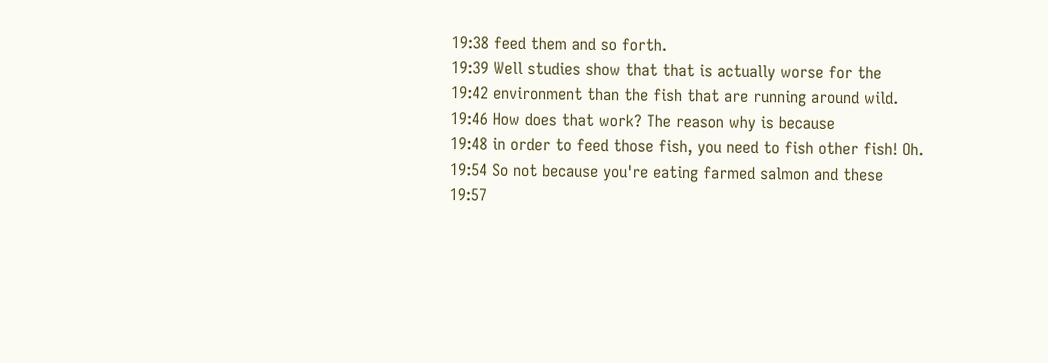19:38 feed them and so forth.
19:39 Well studies show that that is actually worse for the
19:42 environment than the fish that are running around wild.
19:46 How does that work? The reason why is because
19:48 in order to feed those fish, you need to fish other fish! Oh.
19:54 So not because you're eating farmed salmon and these
19:57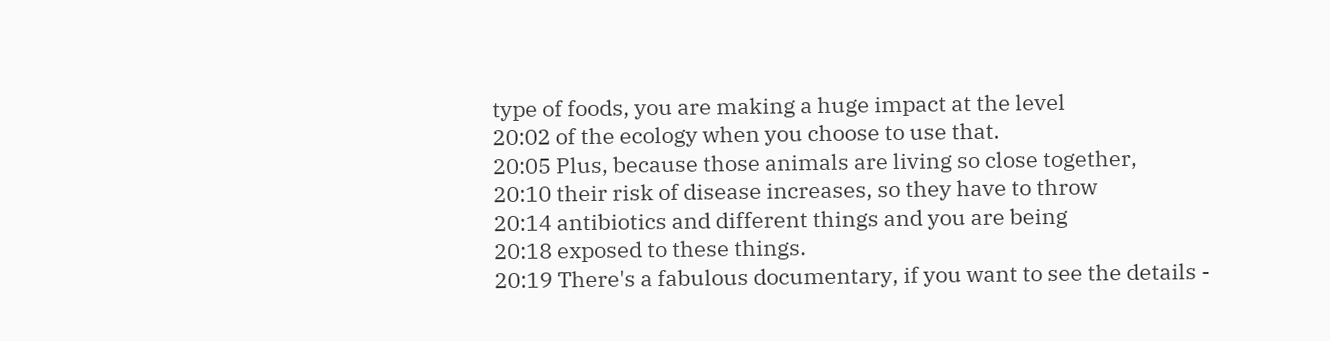type of foods, you are making a huge impact at the level
20:02 of the ecology when you choose to use that.
20:05 Plus, because those animals are living so close together,
20:10 their risk of disease increases, so they have to throw
20:14 antibiotics and different things and you are being
20:18 exposed to these things.
20:19 There's a fabulous documentary, if you want to see the details -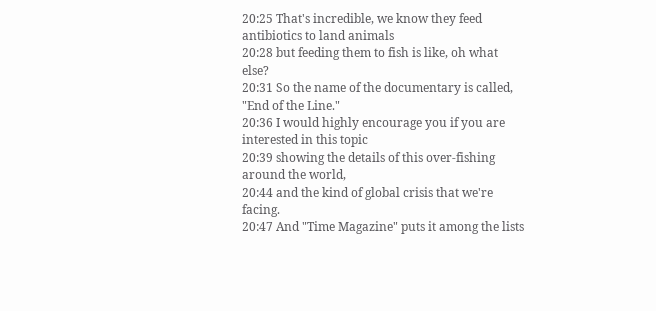20:25 That's incredible, we know they feed antibiotics to land animals
20:28 but feeding them to fish is like, oh what else?
20:31 So the name of the documentary is called, "End of the Line."
20:36 I would highly encourage you if you are interested in this topic
20:39 showing the details of this over-fishing around the world,
20:44 and the kind of global crisis that we're facing.
20:47 And "Time Magazine" puts it among the lists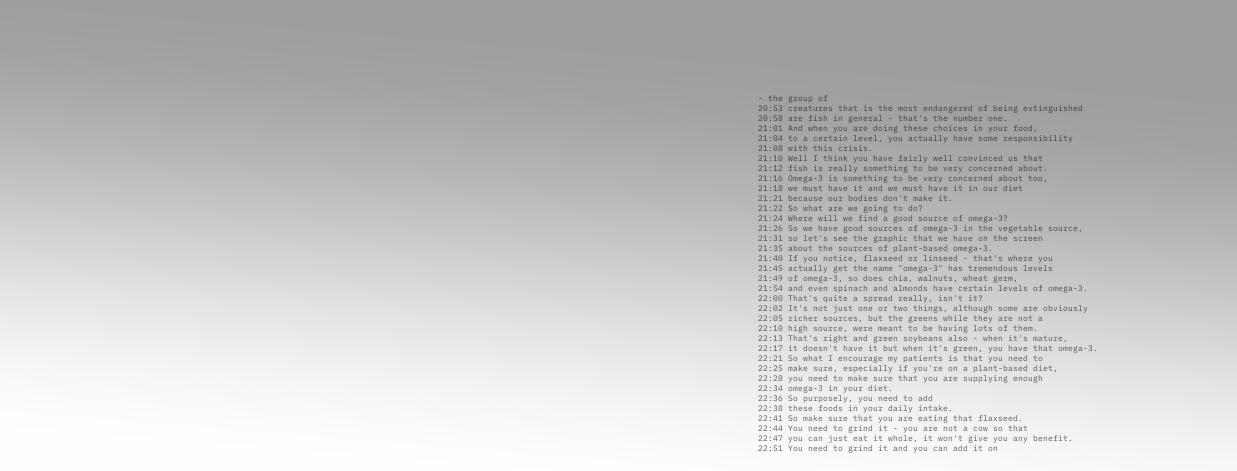- the group of
20:53 creatures that is the most endangered of being extinguished
20:58 are fish in general - that's the number one.
21:01 And when you are doing these choices in your food,
21:04 to a certain level, you actually have some responsibility
21:08 with this crisis.
21:10 Well I think you have fairly well convinced us that
21:12 fish is really something to be very concerned about.
21:16 Omega-3 is something to be very concerned about too,
21:18 we must have it and we must have it in our diet
21:21 because our bodies don't make it.
21:22 So what are we going to do?
21:24 Where will we find a good source of omega-3?
21:26 So we have good sources of omega-3 in the vegetable source,
21:31 so let's see the graphic that we have on the screen
21:35 about the sources of plant-based omega-3.
21:40 If you notice, flaxseed or linseed - that's where you
21:45 actually get the name "omega-3" has tremendous levels
21:49 of omega-3, so does chia, walnuts, wheat germ,
21:54 and even spinach and almonds have certain levels of omega-3.
22:00 That's quite a spread really, isn't it?
22:02 It's not just one or two things, although some are obviously
22:05 richer sources, but the greens while they are not a
22:10 high source, were meant to be having lots of them.
22:13 That's right and green soybeans also - when it's mature,
22:17 it doesn't have it but when it's green, you have that omega-3.
22:21 So what I encourage my patients is that you need to
22:25 make sure, especially if you're on a plant-based diet,
22:28 you need to make sure that you are supplying enough
22:34 omega-3 in your diet.
22:36 So purposely, you need to add
22:38 these foods in your daily intake.
22:41 So make sure that you are eating that flaxseed.
22:44 You need to grind it - you are not a cow so that
22:47 you can just eat it whole, it won't give you any benefit.
22:51 You need to grind it and you can add it on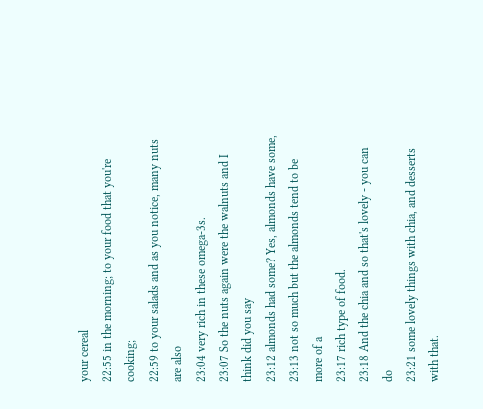your cereal
22:55 in the morning; to your food that you're cooking;
22:59 to your salads and as you notice, many nuts are also
23:04 very rich in these omega-3s.
23:07 So the nuts again were the walnuts and I think did you say
23:12 almonds had some? Yes, almonds have some,
23:13 not so much but the almonds tend to be more of a
23:17 rich type of food.
23:18 And the chia and so that's lovely - you can do
23:21 some lovely things with chia, and desserts with that.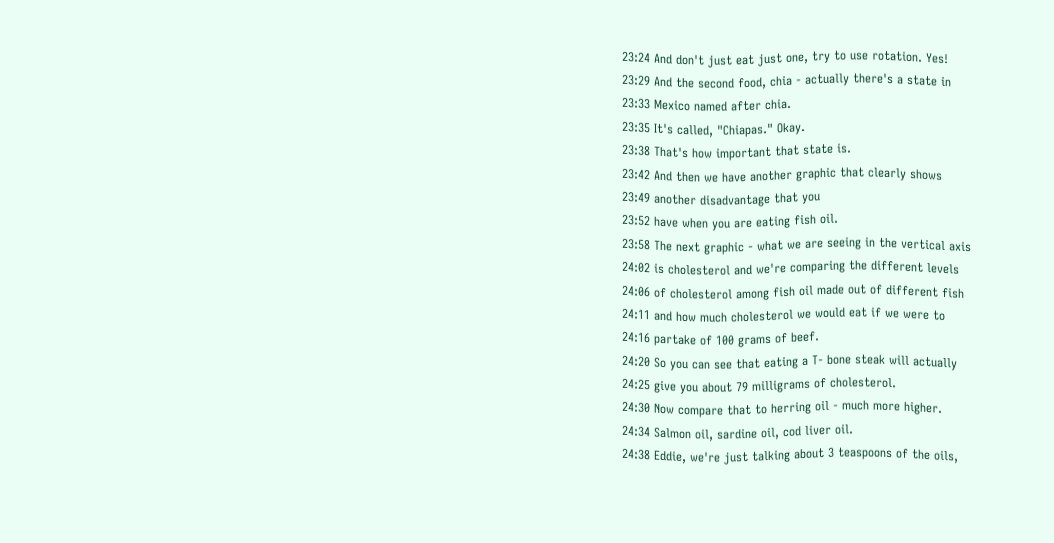23:24 And don't just eat just one, try to use rotation. Yes!
23:29 And the second food, chia - actually there's a state in
23:33 Mexico named after chia.
23:35 It's called, "Chiapas." Okay.
23:38 That's how important that state is.
23:42 And then we have another graphic that clearly shows
23:49 another disadvantage that you
23:52 have when you are eating fish oil.
23:58 The next graphic - what we are seeing in the vertical axis
24:02 is cholesterol and we're comparing the different levels
24:06 of cholesterol among fish oil made out of different fish
24:11 and how much cholesterol we would eat if we were to
24:16 partake of 100 grams of beef.
24:20 So you can see that eating a T- bone steak will actually
24:25 give you about 79 milligrams of cholesterol.
24:30 Now compare that to herring oil - much more higher.
24:34 Salmon oil, sardine oil, cod liver oil.
24:38 Eddie, we're just talking about 3 teaspoons of the oils,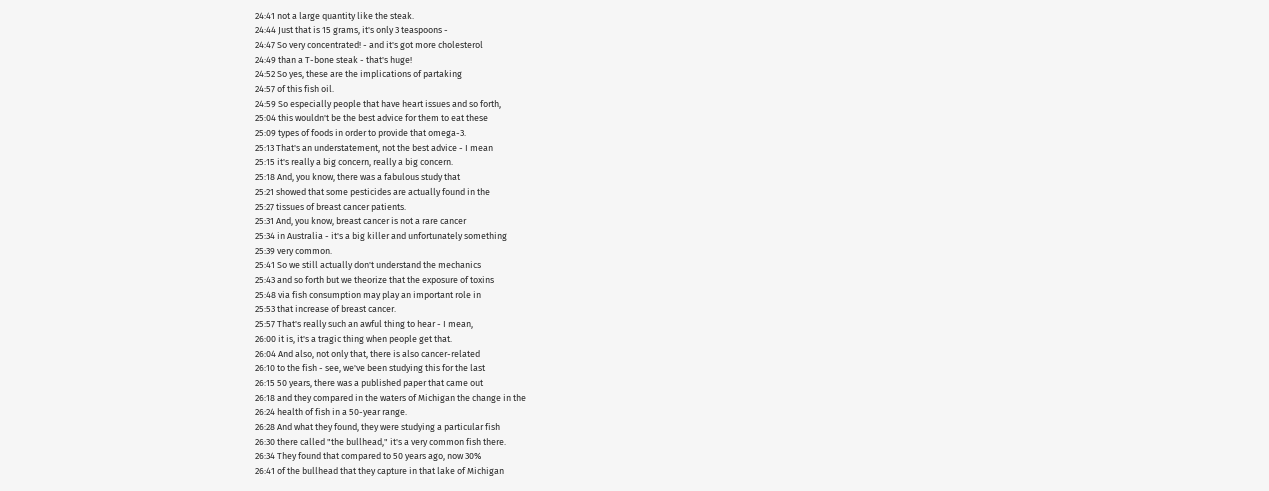24:41 not a large quantity like the steak.
24:44 Just that is 15 grams, it's only 3 teaspoons -
24:47 So very concentrated! - and it's got more cholesterol
24:49 than a T-bone steak - that's huge!
24:52 So yes, these are the implications of partaking
24:57 of this fish oil.
24:59 So especially people that have heart issues and so forth,
25:04 this wouldn't be the best advice for them to eat these
25:09 types of foods in order to provide that omega-3.
25:13 That's an understatement, not the best advice - I mean
25:15 it's really a big concern, really a big concern.
25:18 And, you know, there was a fabulous study that
25:21 showed that some pesticides are actually found in the
25:27 tissues of breast cancer patients.
25:31 And, you know, breast cancer is not a rare cancer
25:34 in Australia - it's a big killer and unfortunately something
25:39 very common.
25:41 So we still actually don't understand the mechanics
25:43 and so forth but we theorize that the exposure of toxins
25:48 via fish consumption may play an important role in
25:53 that increase of breast cancer.
25:57 That's really such an awful thing to hear - I mean,
26:00 it is, it's a tragic thing when people get that.
26:04 And also, not only that, there is also cancer-related
26:10 to the fish - see, we've been studying this for the last
26:15 50 years, there was a published paper that came out
26:18 and they compared in the waters of Michigan the change in the
26:24 health of fish in a 50-year range.
26:28 And what they found, they were studying a particular fish
26:30 there called "the bullhead," it's a very common fish there.
26:34 They found that compared to 50 years ago, now 30%
26:41 of the bullhead that they capture in that lake of Michigan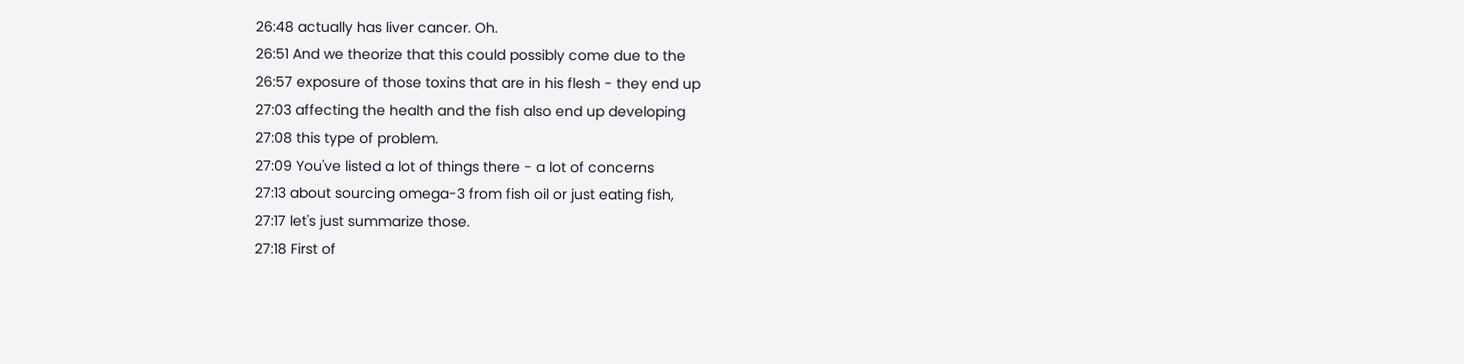26:48 actually has liver cancer. Oh.
26:51 And we theorize that this could possibly come due to the
26:57 exposure of those toxins that are in his flesh - they end up
27:03 affecting the health and the fish also end up developing
27:08 this type of problem.
27:09 You've listed a lot of things there - a lot of concerns
27:13 about sourcing omega-3 from fish oil or just eating fish,
27:17 let's just summarize those.
27:18 First of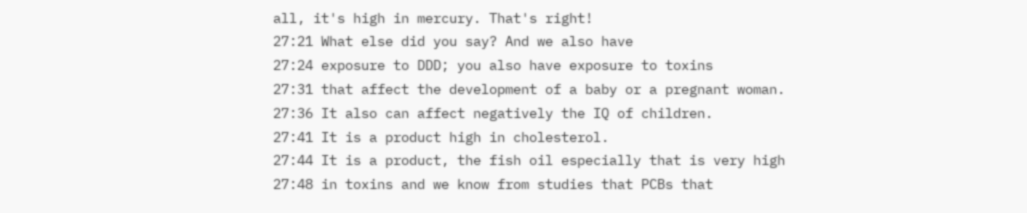all, it's high in mercury. That's right!
27:21 What else did you say? And we also have
27:24 exposure to DDD; you also have exposure to toxins
27:31 that affect the development of a baby or a pregnant woman.
27:36 It also can affect negatively the IQ of children.
27:41 It is a product high in cholesterol.
27:44 It is a product, the fish oil especially that is very high
27:48 in toxins and we know from studies that PCBs that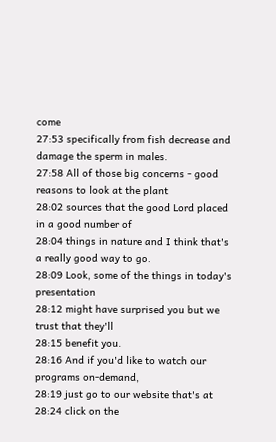come
27:53 specifically from fish decrease and damage the sperm in males.
27:58 All of those big concerns - good reasons to look at the plant
28:02 sources that the good Lord placed in a good number of
28:04 things in nature and I think that's a really good way to go.
28:09 Look, some of the things in today's presentation
28:12 might have surprised you but we trust that they'll
28:15 benefit you.
28:16 And if you'd like to watch our programs on-demand,
28:19 just go to our website that's at
28:24 click on the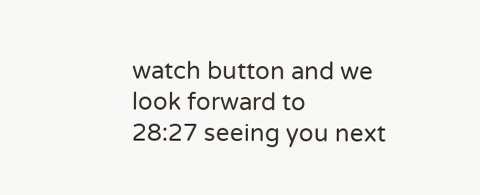watch button and we look forward to
28:27 seeing you next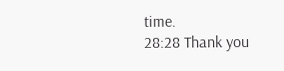time.
28:28 Thank you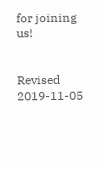for joining us!


Revised 2019-11-05